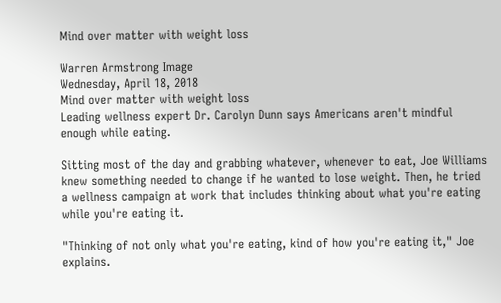Mind over matter with weight loss

Warren Armstrong Image
Wednesday, April 18, 2018
Mind over matter with weight loss
Leading wellness expert Dr. Carolyn Dunn says Americans aren't mindful enough while eating.

Sitting most of the day and grabbing whatever, whenever to eat, Joe Williams knew something needed to change if he wanted to lose weight. Then, he tried a wellness campaign at work that includes thinking about what you're eating while you're eating it.

"Thinking of not only what you're eating, kind of how you're eating it," Joe explains.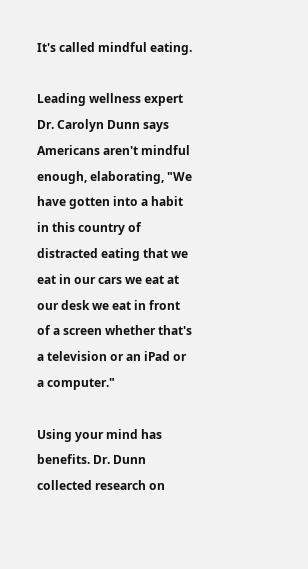It's called mindful eating.

Leading wellness expert Dr. Carolyn Dunn says Americans aren't mindful enough, elaborating, "We have gotten into a habit in this country of distracted eating that we eat in our cars we eat at our desk we eat in front of a screen whether that's a television or an iPad or a computer."

Using your mind has benefits. Dr. Dunn collected research on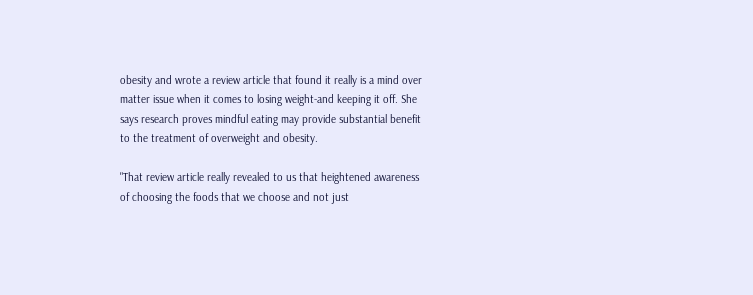obesity and wrote a review article that found it really is a mind over matter issue when it comes to losing weight-and keeping it off. She says research proves mindful eating may provide substantial benefit to the treatment of overweight and obesity.

"That review article really revealed to us that heightened awareness of choosing the foods that we choose and not just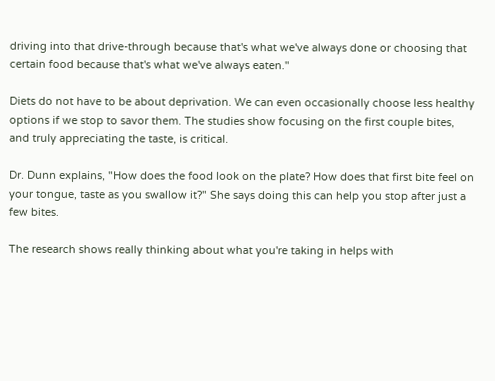driving into that drive-through because that's what we've always done or choosing that certain food because that's what we've always eaten."

Diets do not have to be about deprivation. We can even occasionally choose less healthy options if we stop to savor them. The studies show focusing on the first couple bites, and truly appreciating the taste, is critical.

Dr. Dunn explains, "How does the food look on the plate? How does that first bite feel on your tongue, taste as you swallow it?" She says doing this can help you stop after just a few bites.

The research shows really thinking about what you're taking in helps with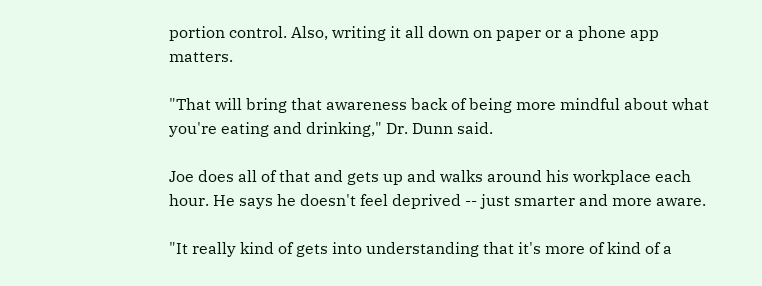portion control. Also, writing it all down on paper or a phone app matters.

"That will bring that awareness back of being more mindful about what you're eating and drinking," Dr. Dunn said.

Joe does all of that and gets up and walks around his workplace each hour. He says he doesn't feel deprived -- just smarter and more aware.

"It really kind of gets into understanding that it's more of kind of a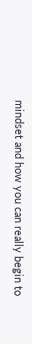mindset and how you can really begin to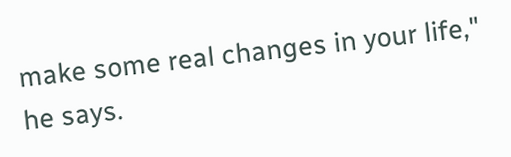make some real changes in your life," he says.